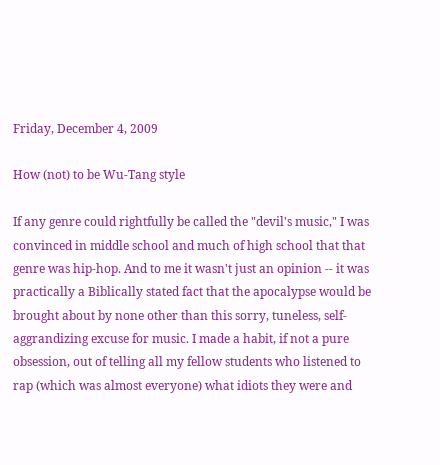Friday, December 4, 2009

How (not) to be Wu-Tang style

If any genre could rightfully be called the "devil's music," I was convinced in middle school and much of high school that that genre was hip-hop. And to me it wasn't just an opinion -- it was practically a Biblically stated fact that the apocalypse would be brought about by none other than this sorry, tuneless, self-aggrandizing excuse for music. I made a habit, if not a pure obsession, out of telling all my fellow students who listened to rap (which was almost everyone) what idiots they were and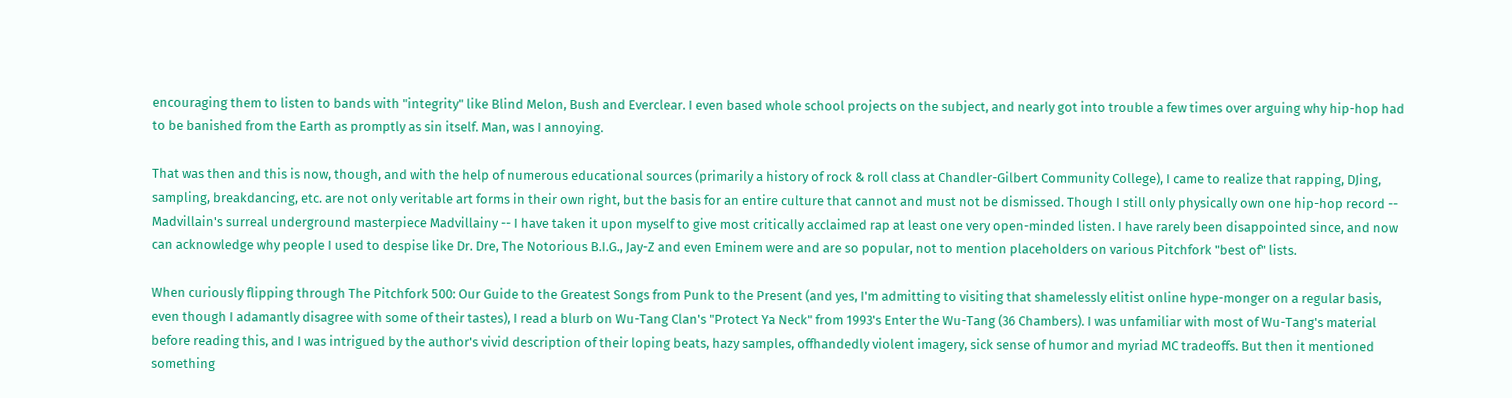encouraging them to listen to bands with "integrity" like Blind Melon, Bush and Everclear. I even based whole school projects on the subject, and nearly got into trouble a few times over arguing why hip-hop had to be banished from the Earth as promptly as sin itself. Man, was I annoying.

That was then and this is now, though, and with the help of numerous educational sources (primarily a history of rock & roll class at Chandler-Gilbert Community College), I came to realize that rapping, DJing, sampling, breakdancing, etc. are not only veritable art forms in their own right, but the basis for an entire culture that cannot and must not be dismissed. Though I still only physically own one hip-hop record -- Madvillain's surreal underground masterpiece Madvillainy -- I have taken it upon myself to give most critically acclaimed rap at least one very open-minded listen. I have rarely been disappointed since, and now can acknowledge why people I used to despise like Dr. Dre, The Notorious B.I.G., Jay-Z and even Eminem were and are so popular, not to mention placeholders on various Pitchfork "best of" lists.

When curiously flipping through The Pitchfork 500: Our Guide to the Greatest Songs from Punk to the Present (and yes, I'm admitting to visiting that shamelessly elitist online hype-monger on a regular basis, even though I adamantly disagree with some of their tastes), I read a blurb on Wu-Tang Clan's "Protect Ya Neck" from 1993's Enter the Wu-Tang (36 Chambers). I was unfamiliar with most of Wu-Tang's material before reading this, and I was intrigued by the author's vivid description of their loping beats, hazy samples, offhandedly violent imagery, sick sense of humor and myriad MC tradeoffs. But then it mentioned something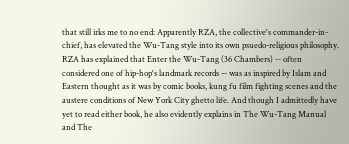that still irks me to no end: Apparently RZA, the collective's commander-in-chief, has elevated the Wu-Tang style into its own psuedo-religious philosophy. RZA has explained that Enter the Wu-Tang (36 Chambers) -- often considered one of hip-hop's landmark records -- was as inspired by Islam and Eastern thought as it was by comic books, kung fu film fighting scenes and the austere conditions of New York City ghetto life. And though I admittedly have yet to read either book, he also evidently explains in The Wu-Tang Manual and The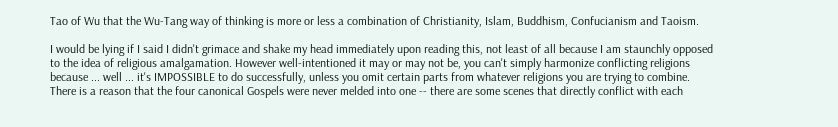Tao of Wu that the Wu-Tang way of thinking is more or less a combination of Christianity, Islam, Buddhism, Confucianism and Taoism.

I would be lying if I said I didn't grimace and shake my head immediately upon reading this, not least of all because I am staunchly opposed to the idea of religious amalgamation. However well-intentioned it may or may not be, you can't simply harmonize conflicting religions because ... well ... it's IMPOSSIBLE to do successfully, unless you omit certain parts from whatever religions you are trying to combine. There is a reason that the four canonical Gospels were never melded into one -- there are some scenes that directly conflict with each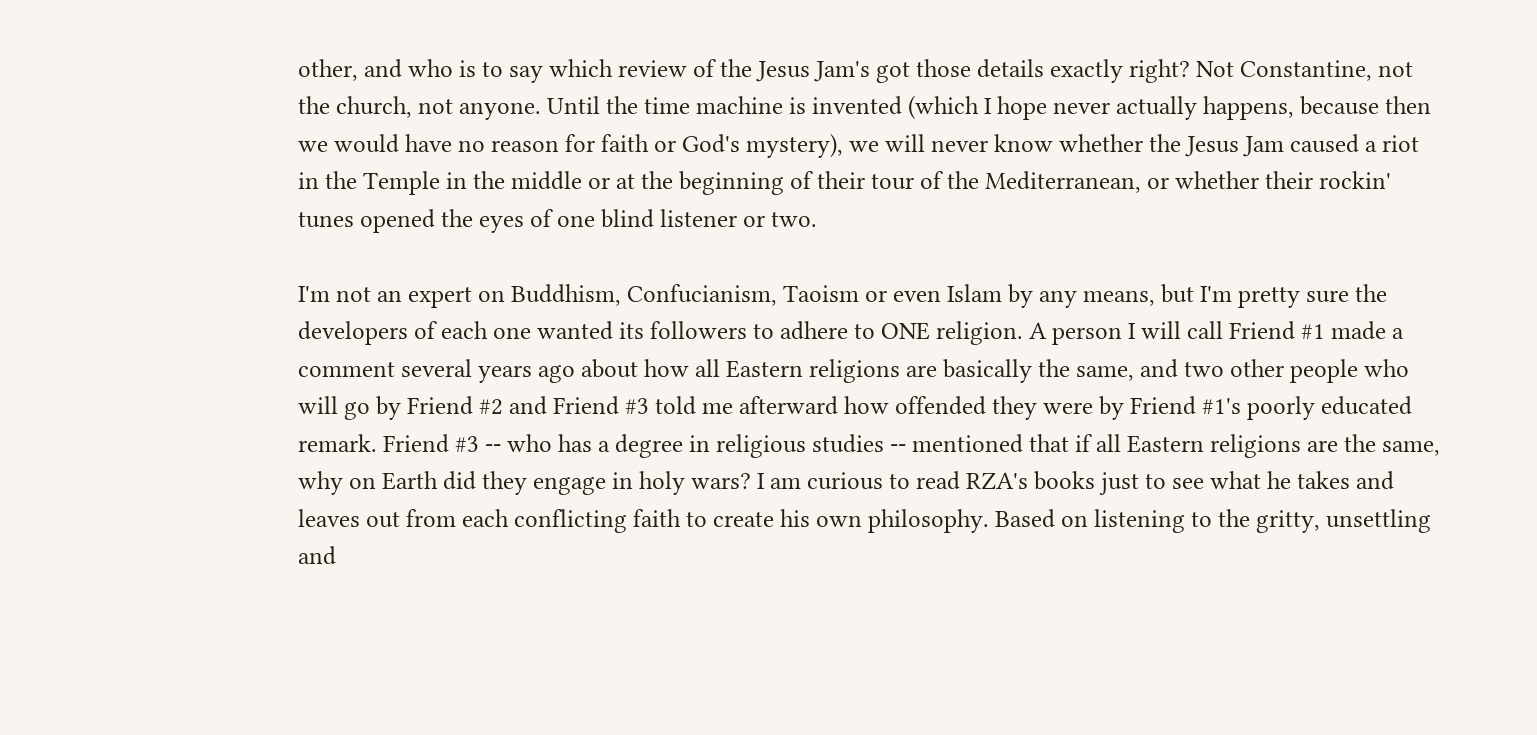other, and who is to say which review of the Jesus Jam's got those details exactly right? Not Constantine, not the church, not anyone. Until the time machine is invented (which I hope never actually happens, because then we would have no reason for faith or God's mystery), we will never know whether the Jesus Jam caused a riot in the Temple in the middle or at the beginning of their tour of the Mediterranean, or whether their rockin' tunes opened the eyes of one blind listener or two.

I'm not an expert on Buddhism, Confucianism, Taoism or even Islam by any means, but I'm pretty sure the developers of each one wanted its followers to adhere to ONE religion. A person I will call Friend #1 made a comment several years ago about how all Eastern religions are basically the same, and two other people who will go by Friend #2 and Friend #3 told me afterward how offended they were by Friend #1's poorly educated remark. Friend #3 -- who has a degree in religious studies -- mentioned that if all Eastern religions are the same, why on Earth did they engage in holy wars? I am curious to read RZA's books just to see what he takes and leaves out from each conflicting faith to create his own philosophy. Based on listening to the gritty, unsettling and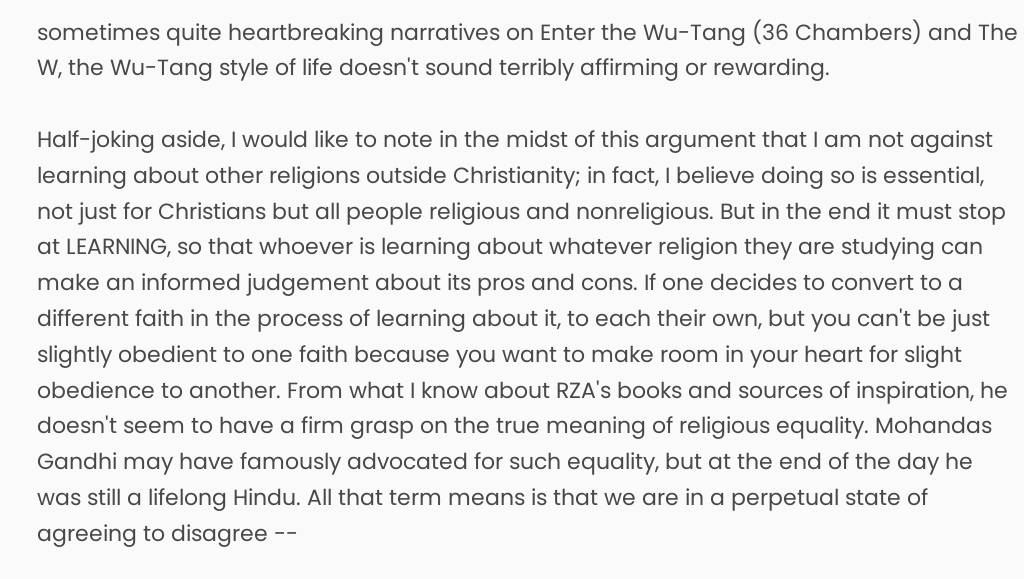sometimes quite heartbreaking narratives on Enter the Wu-Tang (36 Chambers) and The W, the Wu-Tang style of life doesn't sound terribly affirming or rewarding.

Half-joking aside, I would like to note in the midst of this argument that I am not against learning about other religions outside Christianity; in fact, I believe doing so is essential, not just for Christians but all people religious and nonreligious. But in the end it must stop at LEARNING, so that whoever is learning about whatever religion they are studying can make an informed judgement about its pros and cons. If one decides to convert to a different faith in the process of learning about it, to each their own, but you can't be just slightly obedient to one faith because you want to make room in your heart for slight obedience to another. From what I know about RZA's books and sources of inspiration, he doesn't seem to have a firm grasp on the true meaning of religious equality. Mohandas Gandhi may have famously advocated for such equality, but at the end of the day he was still a lifelong Hindu. All that term means is that we are in a perpetual state of agreeing to disagree --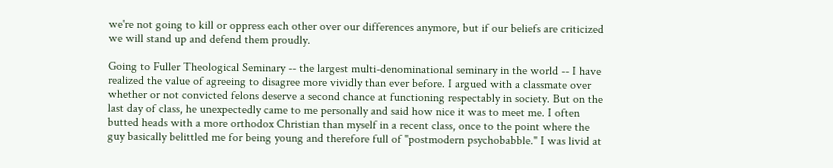we're not going to kill or oppress each other over our differences anymore, but if our beliefs are criticized we will stand up and defend them proudly.

Going to Fuller Theological Seminary -- the largest multi-denominational seminary in the world -- I have realized the value of agreeing to disagree more vividly than ever before. I argued with a classmate over whether or not convicted felons deserve a second chance at functioning respectably in society. But on the last day of class, he unexpectedly came to me personally and said how nice it was to meet me. I often butted heads with a more orthodox Christian than myself in a recent class, once to the point where the guy basically belittled me for being young and therefore full of "postmodern psychobabble." I was livid at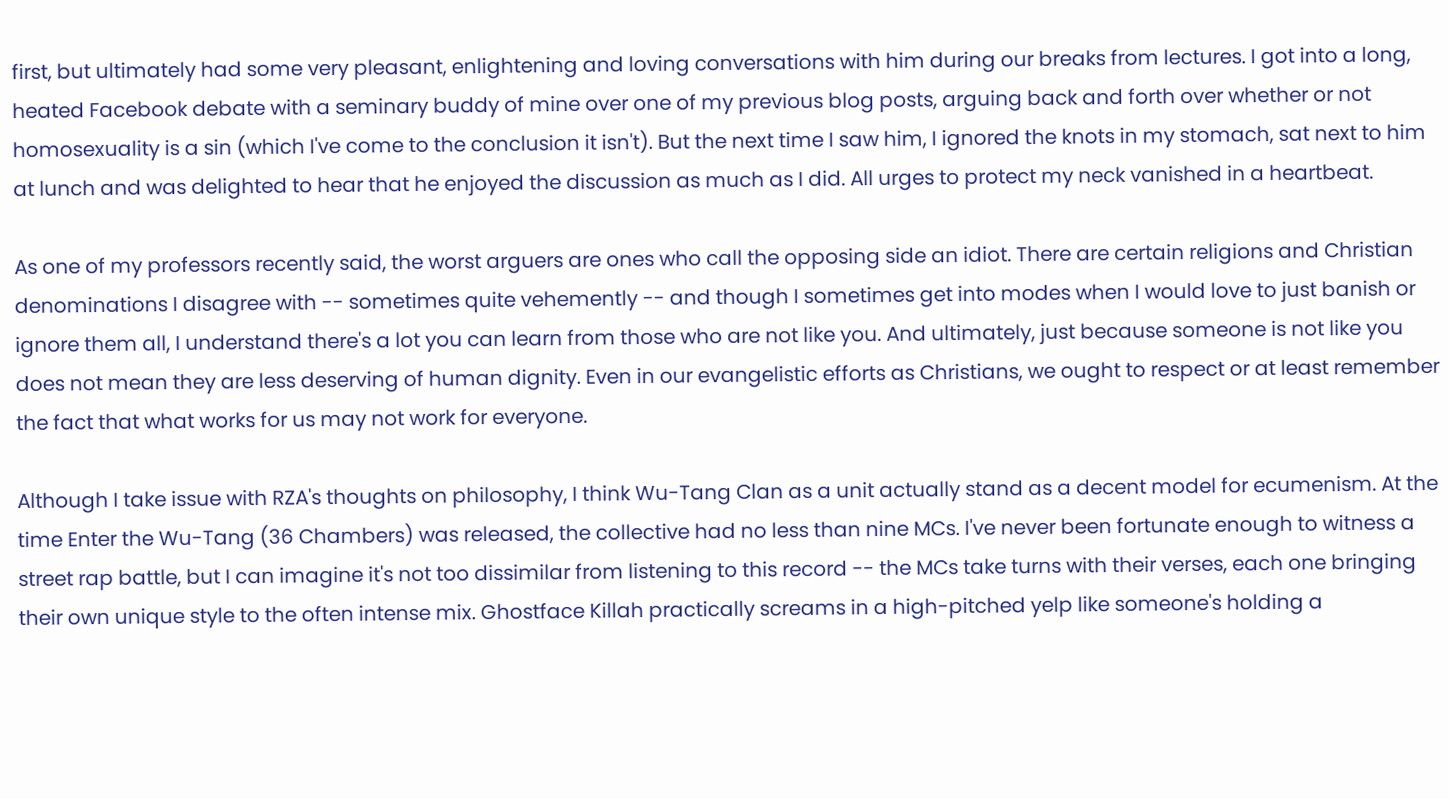first, but ultimately had some very pleasant, enlightening and loving conversations with him during our breaks from lectures. I got into a long, heated Facebook debate with a seminary buddy of mine over one of my previous blog posts, arguing back and forth over whether or not homosexuality is a sin (which I've come to the conclusion it isn't). But the next time I saw him, I ignored the knots in my stomach, sat next to him at lunch and was delighted to hear that he enjoyed the discussion as much as I did. All urges to protect my neck vanished in a heartbeat.

As one of my professors recently said, the worst arguers are ones who call the opposing side an idiot. There are certain religions and Christian denominations I disagree with -- sometimes quite vehemently -- and though I sometimes get into modes when I would love to just banish or ignore them all, I understand there's a lot you can learn from those who are not like you. And ultimately, just because someone is not like you does not mean they are less deserving of human dignity. Even in our evangelistic efforts as Christians, we ought to respect or at least remember the fact that what works for us may not work for everyone.

Although I take issue with RZA's thoughts on philosophy, I think Wu-Tang Clan as a unit actually stand as a decent model for ecumenism. At the time Enter the Wu-Tang (36 Chambers) was released, the collective had no less than nine MCs. I've never been fortunate enough to witness a street rap battle, but I can imagine it's not too dissimilar from listening to this record -- the MCs take turns with their verses, each one bringing their own unique style to the often intense mix. Ghostface Killah practically screams in a high-pitched yelp like someone's holding a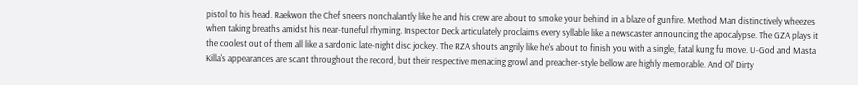pistol to his head. Raekwon the Chef sneers nonchalantly like he and his crew are about to smoke your behind in a blaze of gunfire. Method Man distinctively wheezes when taking breaths amidst his near-tuneful rhyming. Inspector Deck articulately proclaims every syllable like a newscaster announcing the apocalypse. The GZA plays it the coolest out of them all like a sardonic late-night disc jockey. The RZA shouts angrily like he's about to finish you with a single, fatal kung fu move. U-God and Masta Killa's appearances are scant throughout the record, but their respective menacing growl and preacher-style bellow are highly memorable. And Ol' Dirty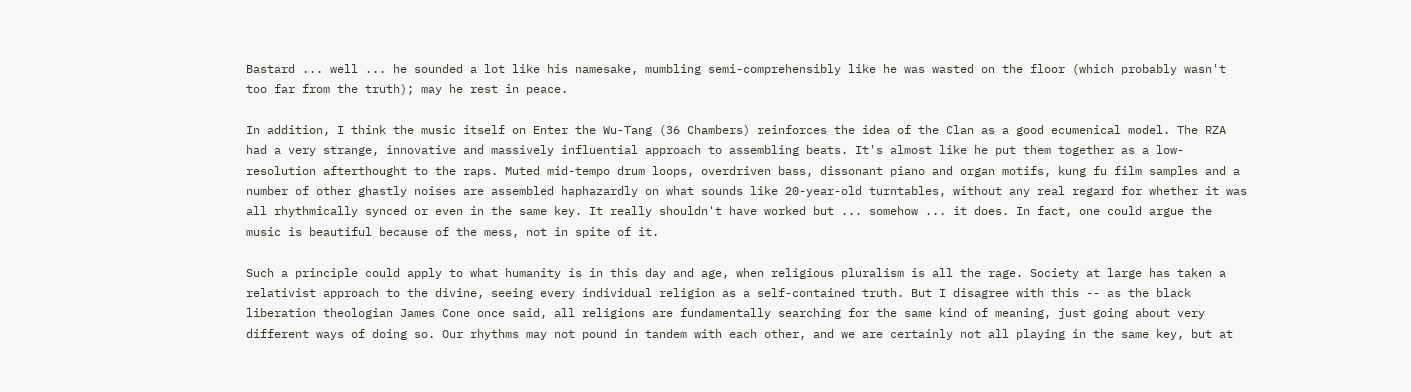Bastard ... well ... he sounded a lot like his namesake, mumbling semi-comprehensibly like he was wasted on the floor (which probably wasn't too far from the truth); may he rest in peace.

In addition, I think the music itself on Enter the Wu-Tang (36 Chambers) reinforces the idea of the Clan as a good ecumenical model. The RZA had a very strange, innovative and massively influential approach to assembling beats. It's almost like he put them together as a low-resolution afterthought to the raps. Muted mid-tempo drum loops, overdriven bass, dissonant piano and organ motifs, kung fu film samples and a number of other ghastly noises are assembled haphazardly on what sounds like 20-year-old turntables, without any real regard for whether it was all rhythmically synced or even in the same key. It really shouldn't have worked but ... somehow ... it does. In fact, one could argue the music is beautiful because of the mess, not in spite of it.

Such a principle could apply to what humanity is in this day and age, when religious pluralism is all the rage. Society at large has taken a relativist approach to the divine, seeing every individual religion as a self-contained truth. But I disagree with this -- as the black liberation theologian James Cone once said, all religions are fundamentally searching for the same kind of meaning, just going about very different ways of doing so. Our rhythms may not pound in tandem with each other, and we are certainly not all playing in the same key, but at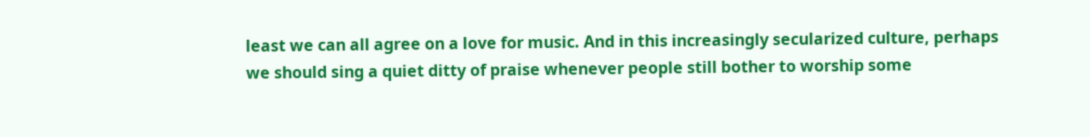least we can all agree on a love for music. And in this increasingly secularized culture, perhaps we should sing a quiet ditty of praise whenever people still bother to worship some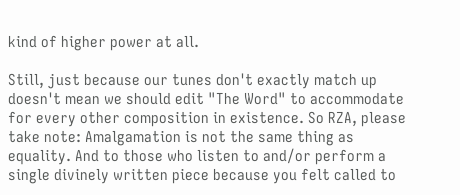kind of higher power at all.

Still, just because our tunes don't exactly match up doesn't mean we should edit "The Word" to accommodate for every other composition in existence. So RZA, please take note: Amalgamation is not the same thing as equality. And to those who listen to and/or perform a single divinely written piece because you felt called to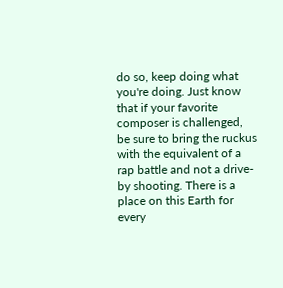do so, keep doing what you're doing. Just know that if your favorite composer is challenged, be sure to bring the ruckus with the equivalent of a rap battle and not a drive-by shooting. There is a place on this Earth for every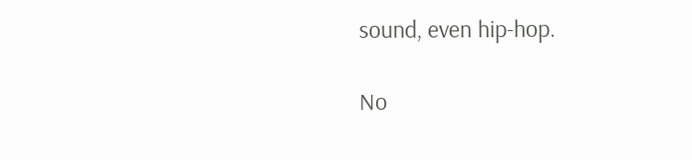sound, even hip-hop.

No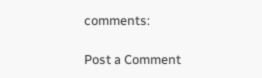comments:

Post a Comment